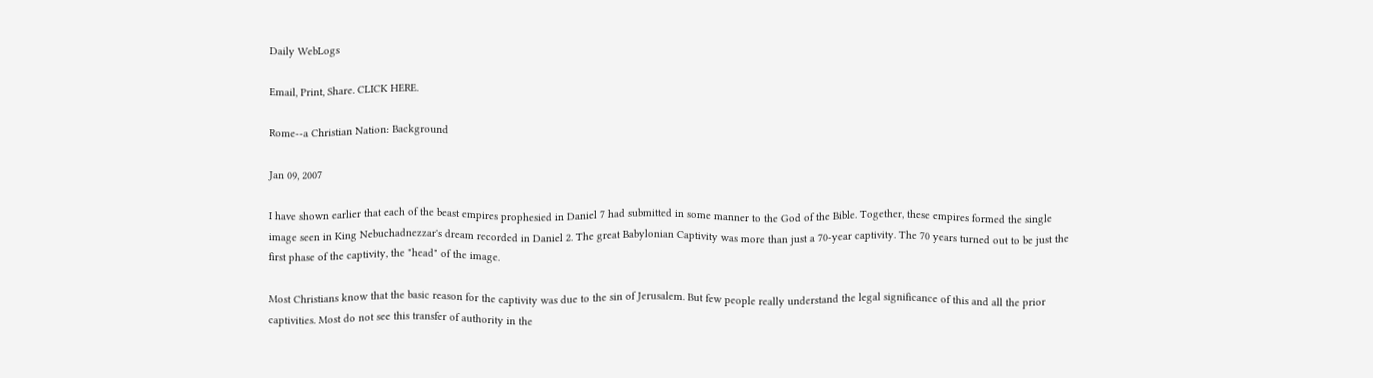Daily WebLogs

Email, Print, Share. CLICK HERE.

Rome--a Christian Nation: Background

Jan 09, 2007

I have shown earlier that each of the beast empires prophesied in Daniel 7 had submitted in some manner to the God of the Bible. Together, these empires formed the single image seen in King Nebuchadnezzar's dream recorded in Daniel 2. The great Babylonian Captivity was more than just a 70-year captivity. The 70 years turned out to be just the first phase of the captivity, the "head" of the image.

Most Christians know that the basic reason for the captivity was due to the sin of Jerusalem. But few people really understand the legal significance of this and all the prior captivities. Most do not see this transfer of authority in the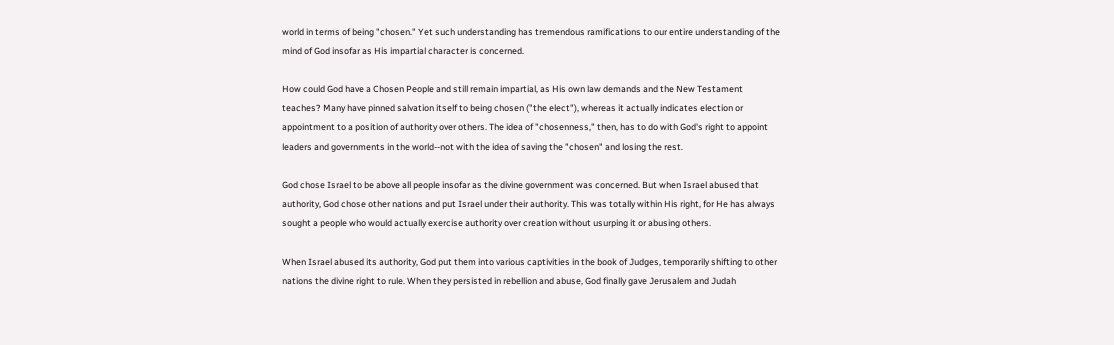world in terms of being "chosen." Yet such understanding has tremendous ramifications to our entire understanding of the mind of God insofar as His impartial character is concerned.

How could God have a Chosen People and still remain impartial, as His own law demands and the New Testament teaches? Many have pinned salvation itself to being chosen ("the elect"), whereas it actually indicates election or appointment to a position of authority over others. The idea of "chosenness," then, has to do with God's right to appoint leaders and governments in the world--not with the idea of saving the "chosen" and losing the rest.

God chose Israel to be above all people insofar as the divine government was concerned. But when Israel abused that authority, God chose other nations and put Israel under their authority. This was totally within His right, for He has always sought a people who would actually exercise authority over creation without usurping it or abusing others.

When Israel abused its authority, God put them into various captivities in the book of Judges, temporarily shifting to other nations the divine right to rule. When they persisted in rebellion and abuse, God finally gave Jerusalem and Judah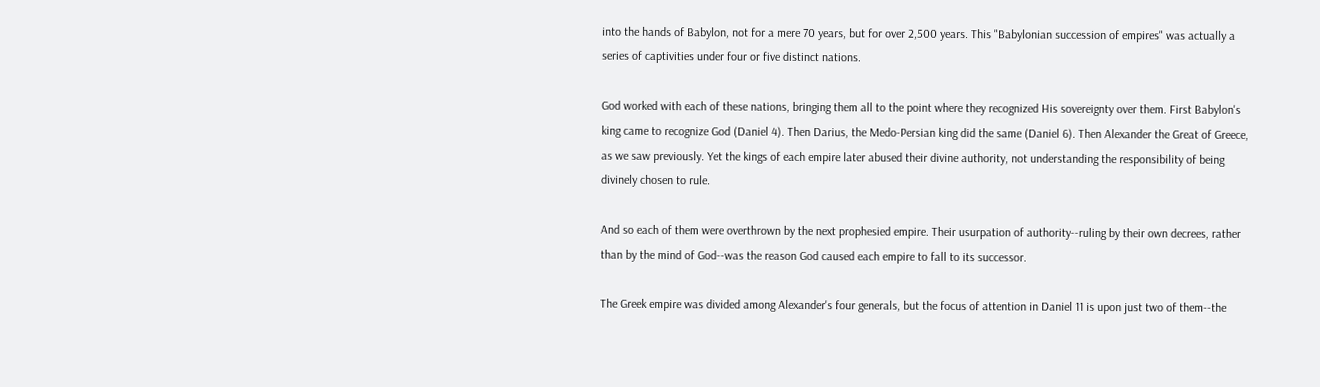into the hands of Babylon, not for a mere 70 years, but for over 2,500 years. This "Babylonian succession of empires" was actually a series of captivities under four or five distinct nations.

God worked with each of these nations, bringing them all to the point where they recognized His sovereignty over them. First Babylon's king came to recognize God (Daniel 4). Then Darius, the Medo-Persian king did the same (Daniel 6). Then Alexander the Great of Greece, as we saw previously. Yet the kings of each empire later abused their divine authority, not understanding the responsibility of being divinely chosen to rule.

And so each of them were overthrown by the next prophesied empire. Their usurpation of authority--ruling by their own decrees, rather than by the mind of God--was the reason God caused each empire to fall to its successor.

The Greek empire was divided among Alexander's four generals, but the focus of attention in Daniel 11 is upon just two of them--the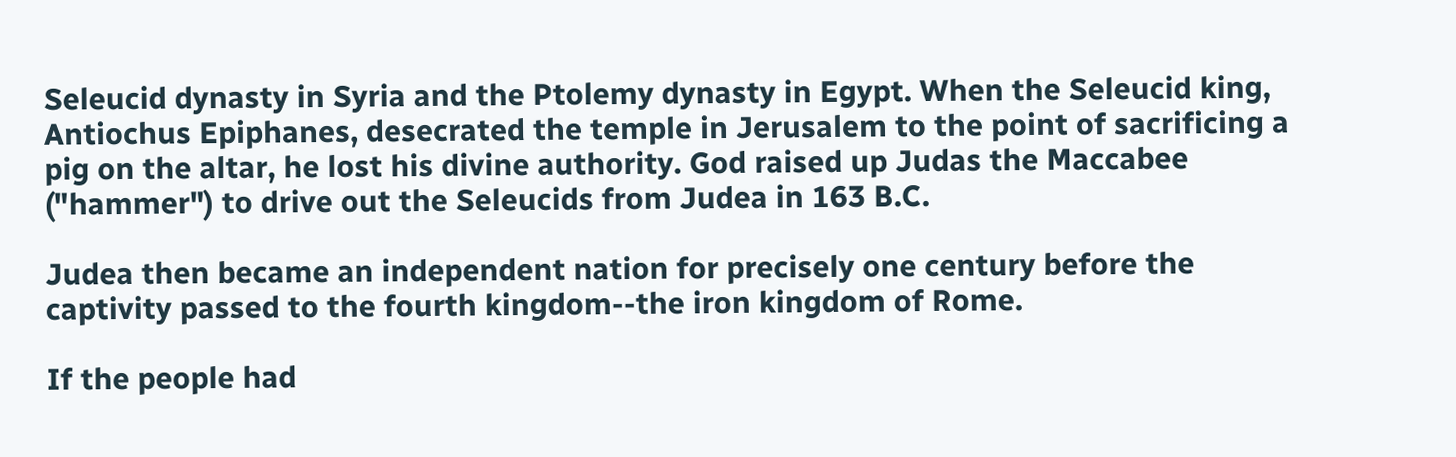Seleucid dynasty in Syria and the Ptolemy dynasty in Egypt. When the Seleucid king, Antiochus Epiphanes, desecrated the temple in Jerusalem to the point of sacrificing a pig on the altar, he lost his divine authority. God raised up Judas the Maccabee ("hammer") to drive out the Seleucids from Judea in 163 B.C.

Judea then became an independent nation for precisely one century before the captivity passed to the fourth kingdom--the iron kingdom of Rome.

If the people had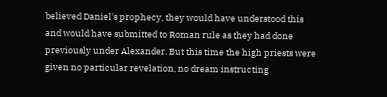believed Daniel's prophecy, they would have understood this and would have submitted to Roman rule as they had done previously under Alexander. But this time the high priests were given no particular revelation, no dream instructing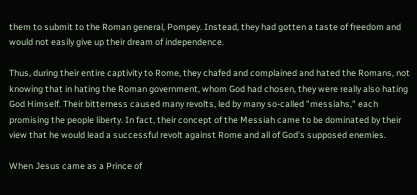them to submit to the Roman general, Pompey. Instead, they had gotten a taste of freedom and would not easily give up their dream of independence.

Thus, during their entire captivity to Rome, they chafed and complained and hated the Romans, not knowing that in hating the Roman government, whom God had chosen, they were really also hating God Himself. Their bitterness caused many revolts, led by many so-called "messiahs," each promising the people liberty. In fact, their concept of the Messiah came to be dominated by their view that he would lead a successful revolt against Rome and all of God's supposed enemies.

When Jesus came as a Prince of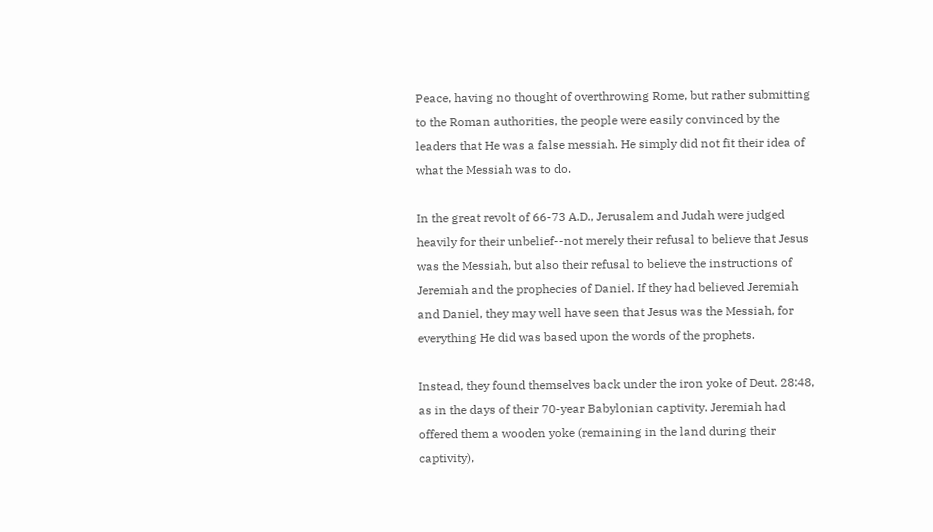Peace, having no thought of overthrowing Rome, but rather submitting to the Roman authorities, the people were easily convinced by the leaders that He was a false messiah. He simply did not fit their idea of what the Messiah was to do.

In the great revolt of 66-73 A.D., Jerusalem and Judah were judged heavily for their unbelief--not merely their refusal to believe that Jesus was the Messiah, but also their refusal to believe the instructions of Jeremiah and the prophecies of Daniel. If they had believed Jeremiah and Daniel, they may well have seen that Jesus was the Messiah, for everything He did was based upon the words of the prophets.

Instead, they found themselves back under the iron yoke of Deut. 28:48, as in the days of their 70-year Babylonian captivity. Jeremiah had offered them a wooden yoke (remaining in the land during their captivity),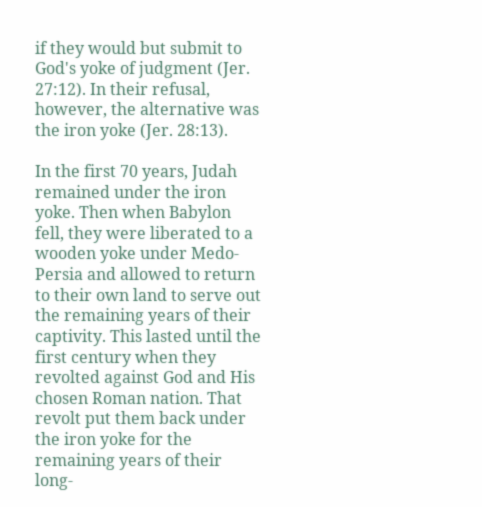if they would but submit to God's yoke of judgment (Jer. 27:12). In their refusal, however, the alternative was the iron yoke (Jer. 28:13).

In the first 70 years, Judah remained under the iron yoke. Then when Babylon fell, they were liberated to a wooden yoke under Medo-Persia and allowed to return to their own land to serve out the remaining years of their captivity. This lasted until the first century when they revolted against God and His chosen Roman nation. That revolt put them back under the iron yoke for the remaining years of their long-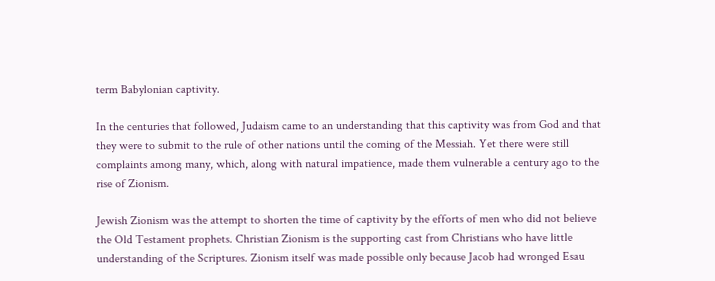term Babylonian captivity.

In the centuries that followed, Judaism came to an understanding that this captivity was from God and that they were to submit to the rule of other nations until the coming of the Messiah. Yet there were still complaints among many, which, along with natural impatience, made them vulnerable a century ago to the rise of Zionism.

Jewish Zionism was the attempt to shorten the time of captivity by the efforts of men who did not believe the Old Testament prophets. Christian Zionism is the supporting cast from Christians who have little understanding of the Scriptures. Zionism itself was made possible only because Jacob had wronged Esau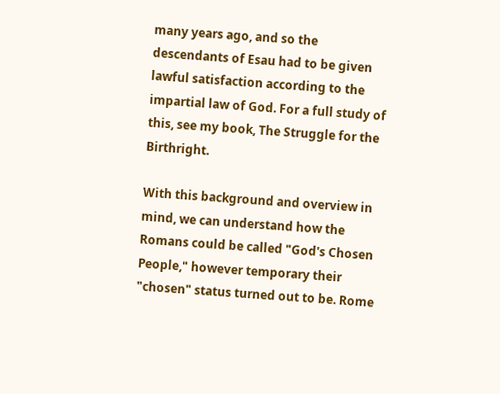many years ago, and so the descendants of Esau had to be given lawful satisfaction according to the impartial law of God. For a full study of this, see my book, The Struggle for the Birthright.

With this background and overview in mind, we can understand how the Romans could be called "God's Chosen People," however temporary their "chosen" status turned out to be. Rome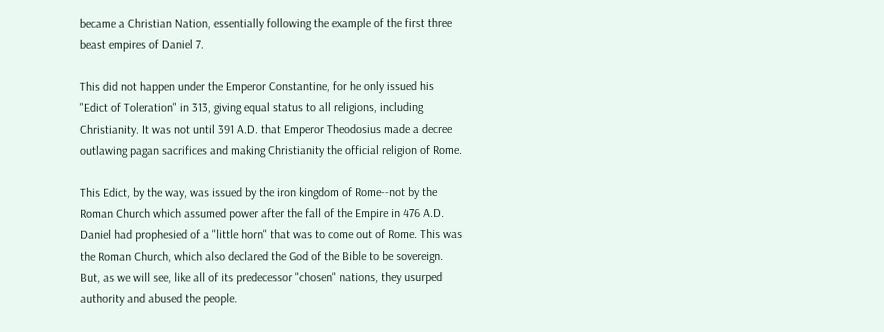became a Christian Nation, essentially following the example of the first three beast empires of Daniel 7.

This did not happen under the Emperor Constantine, for he only issued his "Edict of Toleration" in 313, giving equal status to all religions, including Christianity. It was not until 391 A.D. that Emperor Theodosius made a decree outlawing pagan sacrifices and making Christianity the official religion of Rome.

This Edict, by the way, was issued by the iron kingdom of Rome--not by the Roman Church which assumed power after the fall of the Empire in 476 A.D. Daniel had prophesied of a "little horn" that was to come out of Rome. This was the Roman Church, which also declared the God of the Bible to be sovereign. But, as we will see, like all of its predecessor "chosen" nations, they usurped authority and abused the people.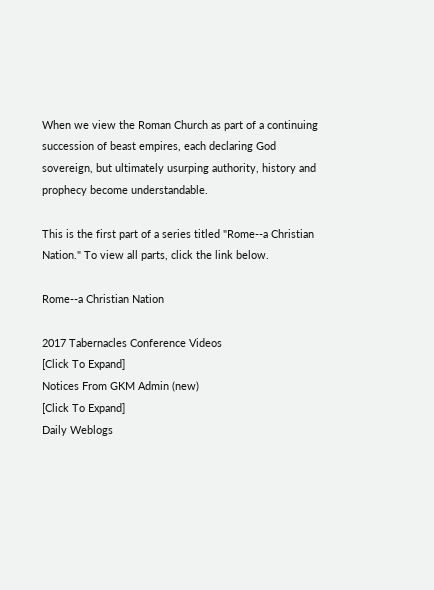When we view the Roman Church as part of a continuing succession of beast empires, each declaring God sovereign, but ultimately usurping authority, history and prophecy become understandable.

This is the first part of a series titled "Rome--a Christian Nation." To view all parts, click the link below.

Rome--a Christian Nation

2017 Tabernacles Conference Videos
[Click To Expand]
Notices From GKM Admin (new)
[Click To Expand]
Daily Weblogs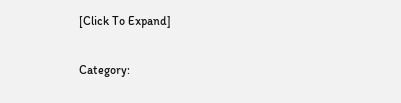[Click To Expand]

Category: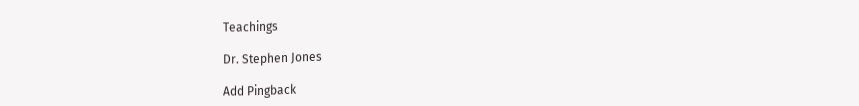Teachings

Dr. Stephen Jones

Add Pingback